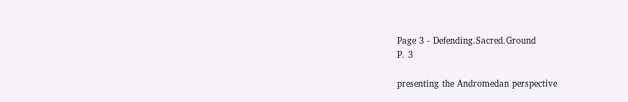Page 3 - Defending.Sacred.Ground
P. 3

presenting the Andromedan perspective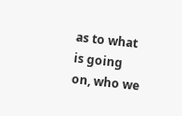as to what is going on, who we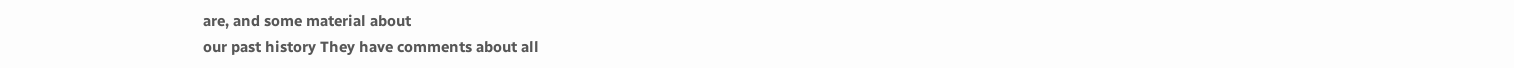are, and some material about
our past history They have comments about all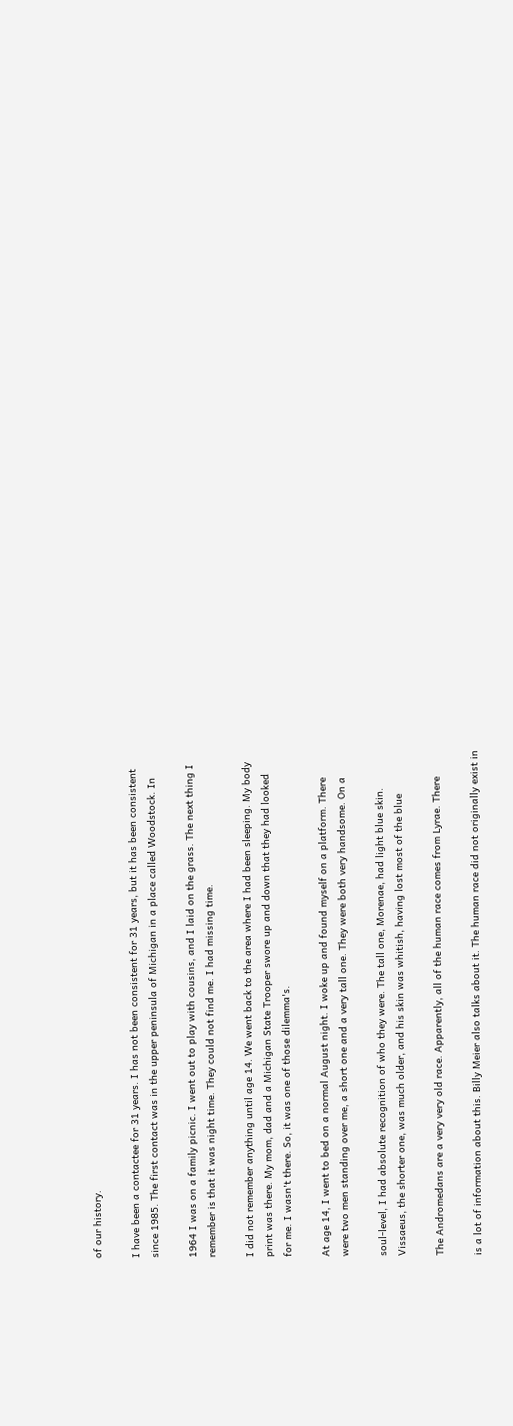of our history.

I have been a contactee for 31 years. I has not been consistent for 31 years, but it has been consistent
since 1985. The first contact was in the upper peninsula of Michigan in a place called Woodstock. In

1964 I was on a family picnic. I went out to play with cousins, and I laid on the grass. The next thing I
remember is that it was night time. They could not find me. I had missing time.

I did not remember anything until age 14. We went back to the area where I had been sleeping. My body
print was there. My mom, dad and a Michigan State Trooper swore up and down that they had looked
for me. I wasn't there. So, it was one of those dilemma's.

At age 14, I went to bed on a normal August night. I woke up and found myself on a platform. There
were two men standing over me, a short one and a very tall one. They were both very handsome. On a

soul-level, I had absolute recognition of who they were. The tall one, Morenae, had light blue skin.
Vissaeus, the shorter one, was much older, and his skin was whitish, having lost most of the blue

The Andromedans are a very very old race. Apparently, all of the human race comes from Lyrae. There

is a lot of information about this. Billy Meier also talks about it. The human race did not originally exist in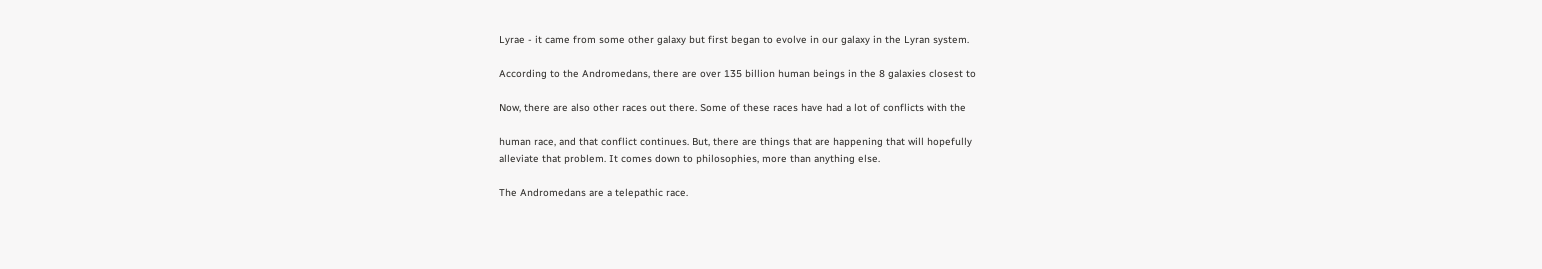Lyrae - it came from some other galaxy but first began to evolve in our galaxy in the Lyran system.

According to the Andromedans, there are over 135 billion human beings in the 8 galaxies closest to

Now, there are also other races out there. Some of these races have had a lot of conflicts with the

human race, and that conflict continues. But, there are things that are happening that will hopefully
alleviate that problem. It comes down to philosophies, more than anything else.

The Andromedans are a telepathic race.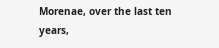Morenae, over the last ten years,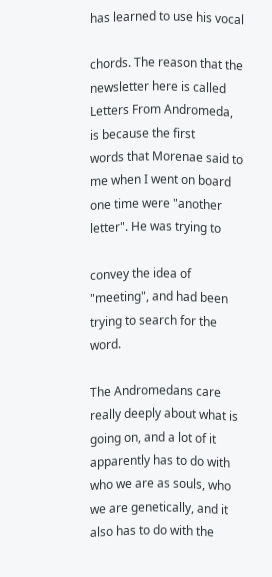has learned to use his vocal

chords. The reason that the newsletter here is called Letters From Andromeda, is because the first
words that Morenae said to me when I went on board one time were "another letter". He was trying to

convey the idea of "meeting", and had been trying to search for the word.

The Andromedans care really deeply about what is going on, and a lot of it apparently has to do with
who we are as souls, who we are genetically, and it also has to do with the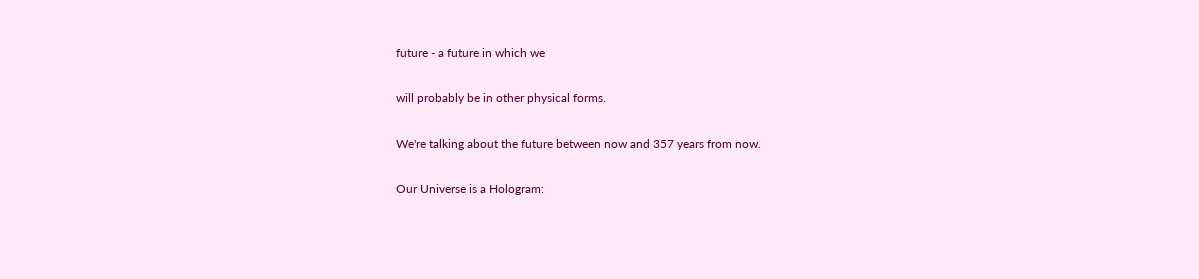future - a future in which we

will probably be in other physical forms.

We're talking about the future between now and 357 years from now.

Our Universe is a Hologram: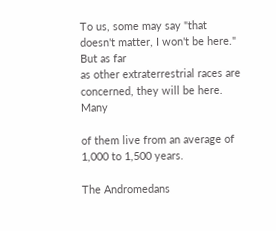To us, some may say "that doesn't matter, I won't be here." But as far
as other extraterrestrial races are concerned, they will be here. Many

of them live from an average of 1,000 to 1,500 years.

The Andromedans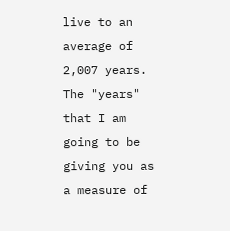live to an average of 2,007 years. The "years"
that I am going to be giving you as a measure of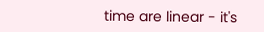time are linear - it's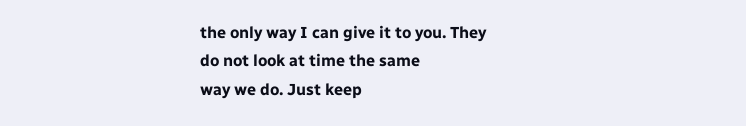the only way I can give it to you. They do not look at time the same
way we do. Just keep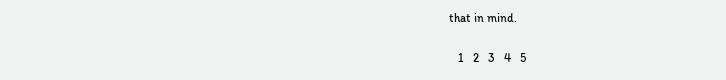that in mind.

   1   2   3   4   5